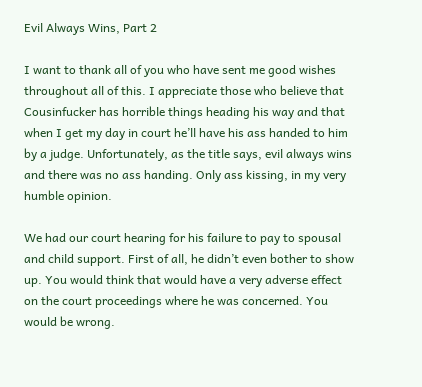Evil Always Wins, Part 2

I want to thank all of you who have sent me good wishes throughout all of this. I appreciate those who believe that Cousinfucker has horrible things heading his way and that when I get my day in court he’ll have his ass handed to him by a judge. Unfortunately, as the title says, evil always wins and there was no ass handing. Only ass kissing, in my very humble opinion.

We had our court hearing for his failure to pay to spousal and child support. First of all, he didn’t even bother to show up. You would think that would have a very adverse effect on the court proceedings where he was concerned. You would be wrong.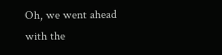Oh, we went ahead with the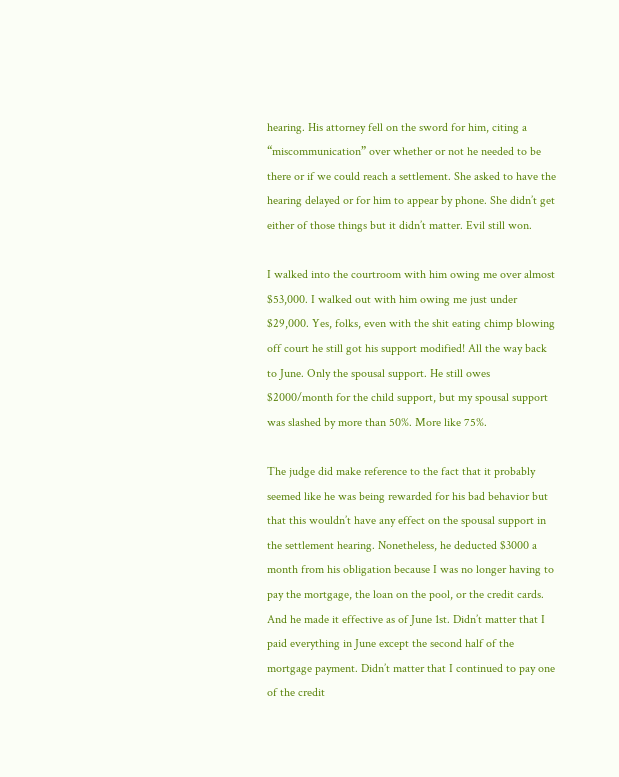hearing. His attorney fell on the sword for him, citing a “miscommunication” over whether or not he needed to be there or if we could reach a settlement. She asked to have the hearing delayed or for him to appear by phone. She didn’t get either of those things but it didn’t matter. Evil still won.

I walked into the courtroom with him owing me over almost $53,000. I walked out with him owing me just under $29,000. Yes, folks, even with the shit eating chimp blowing off court he still got his support modified! All the way back to June. Only the spousal support. He still owes $2000/month for the child support, but my spousal support was slashed by more than 50%. More like 75%.

The judge did make reference to the fact that it probably seemed like he was being rewarded for his bad behavior but that this wouldn’t have any effect on the spousal support in the settlement hearing. Nonetheless, he deducted $3000 a month from his obligation because I was no longer having to pay the mortgage, the loan on the pool, or the credit cards. And he made it effective as of June 1st. Didn’t matter that I paid everything in June except the second half of the mortgage payment. Didn’t matter that I continued to pay one of the credit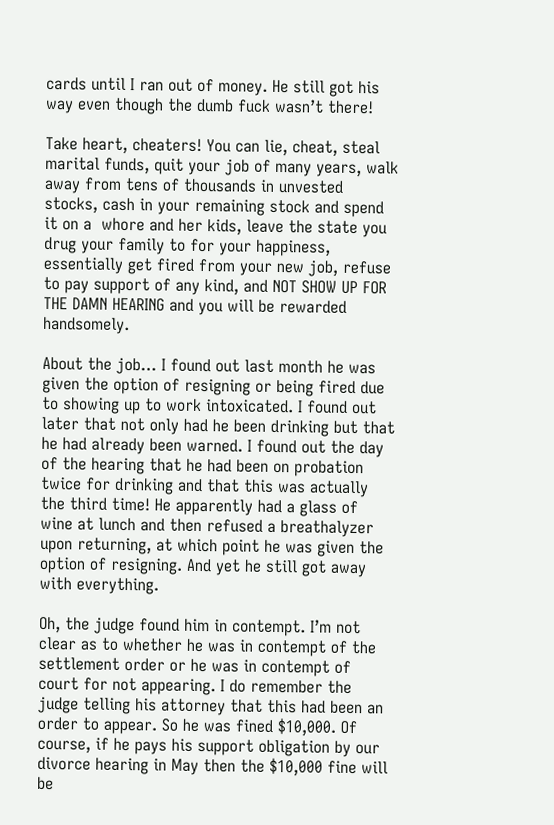cards until I ran out of money. He still got his way even though the dumb fuck wasn’t there!

Take heart, cheaters! You can lie, cheat, steal marital funds, quit your job of many years, walk away from tens of thousands in unvested stocks, cash in your remaining stock and spend it on a  whore and her kids, leave the state you drug your family to for your happiness, essentially get fired from your new job, refuse to pay support of any kind, and NOT SHOW UP FOR THE DAMN HEARING and you will be rewarded handsomely.

About the job… I found out last month he was given the option of resigning or being fired due to showing up to work intoxicated. I found out later that not only had he been drinking but that he had already been warned. I found out the day of the hearing that he had been on probation twice for drinking and that this was actually the third time! He apparently had a glass of wine at lunch and then refused a breathalyzer upon returning, at which point he was given the option of resigning. And yet he still got away with everything.

Oh, the judge found him in contempt. I’m not clear as to whether he was in contempt of the settlement order or he was in contempt of court for not appearing. I do remember the judge telling his attorney that this had been an order to appear. So he was fined $10,000. Of course, if he pays his support obligation by our divorce hearing in May then the $10,000 fine will be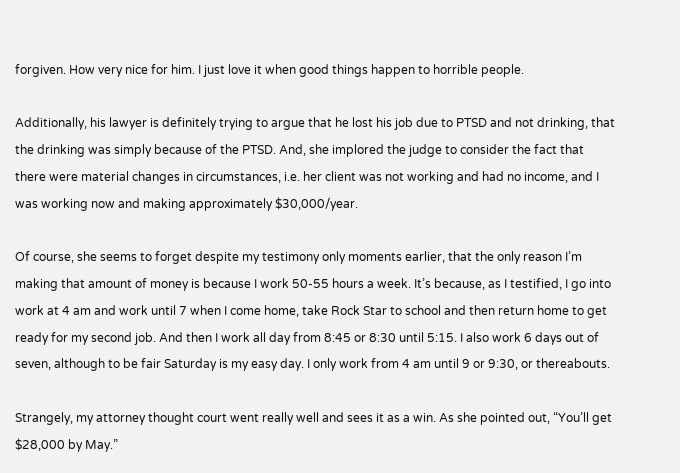forgiven. How very nice for him. I just love it when good things happen to horrible people.

Additionally, his lawyer is definitely trying to argue that he lost his job due to PTSD and not drinking, that the drinking was simply because of the PTSD. And, she implored the judge to consider the fact that there were material changes in circumstances, i.e. her client was not working and had no income, and I was working now and making approximately $30,000/year.

Of course, she seems to forget despite my testimony only moments earlier, that the only reason I’m making that amount of money is because I work 50-55 hours a week. It’s because, as I testified, I go into work at 4 am and work until 7 when I come home, take Rock Star to school and then return home to get ready for my second job. And then I work all day from 8:45 or 8:30 until 5:15. I also work 6 days out of seven, although to be fair Saturday is my easy day. I only work from 4 am until 9 or 9:30, or thereabouts.

Strangely, my attorney thought court went really well and sees it as a win. As she pointed out, “You’ll get $28,000 by May.”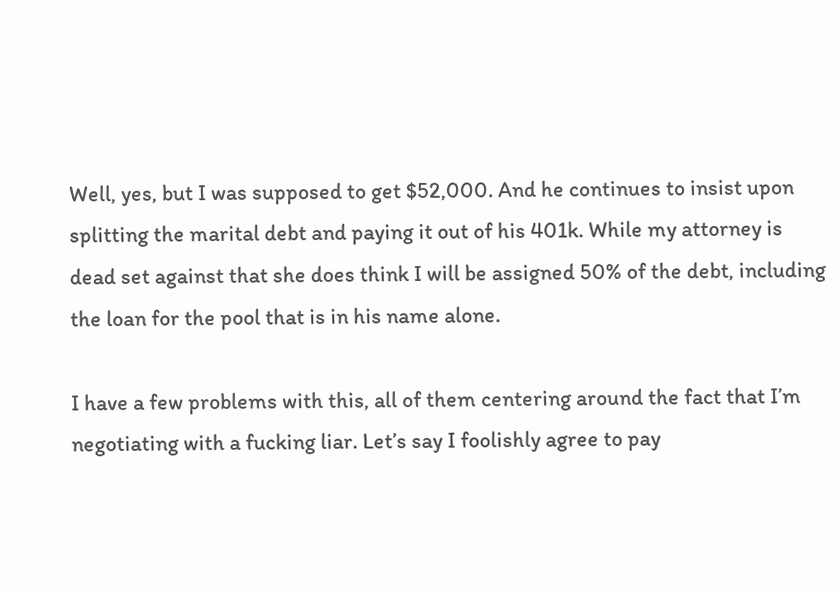Well, yes, but I was supposed to get $52,000. And he continues to insist upon splitting the marital debt and paying it out of his 401k. While my attorney is dead set against that she does think I will be assigned 50% of the debt, including the loan for the pool that is in his name alone.

I have a few problems with this, all of them centering around the fact that I’m negotiating with a fucking liar. Let’s say I foolishly agree to pay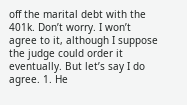off the marital debt with the 401k. Don’t worry. I won’t agree to it, although I suppose the judge could order it eventually. But let’s say I do agree. 1. He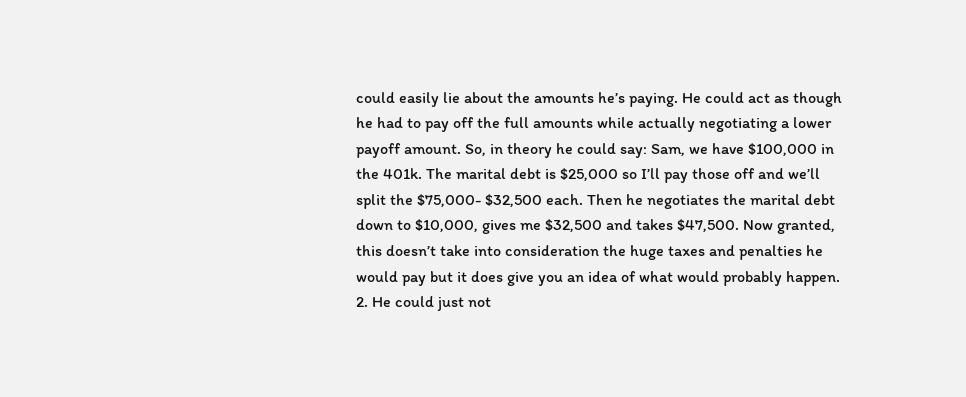could easily lie about the amounts he’s paying. He could act as though he had to pay off the full amounts while actually negotiating a lower payoff amount. So, in theory he could say: Sam, we have $100,000 in the 401k. The marital debt is $25,000 so I’ll pay those off and we’ll split the $75,000- $32,500 each. Then he negotiates the marital debt down to $10,000, gives me $32,500 and takes $47,500. Now granted, this doesn’t take into consideration the huge taxes and penalties he would pay but it does give you an idea of what would probably happen. 2. He could just not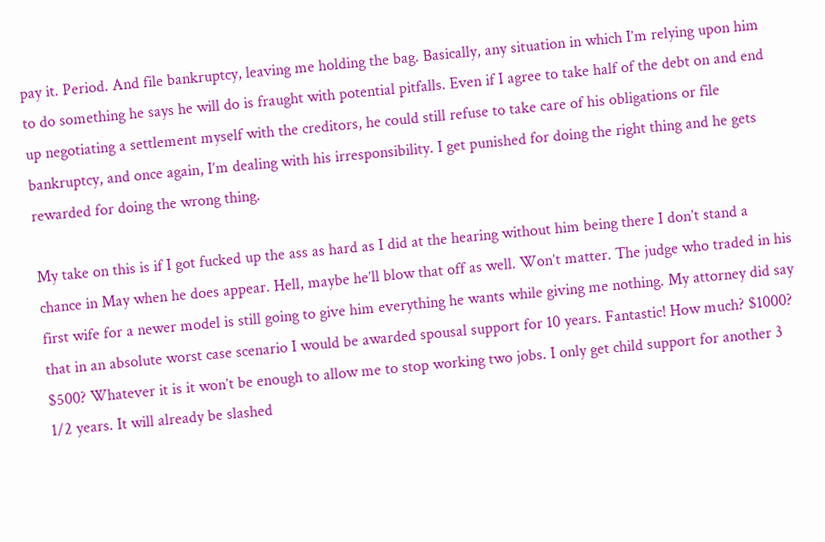pay it. Period. And file bankruptcy, leaving me holding the bag. Basically, any situation in which I’m relying upon him to do something he says he will do is fraught with potential pitfalls. Even if I agree to take half of the debt on and end up negotiating a settlement myself with the creditors, he could still refuse to take care of his obligations or file bankruptcy, and once again, I’m dealing with his irresponsibility. I get punished for doing the right thing and he gets rewarded for doing the wrong thing.

My take on this is if I got fucked up the ass as hard as I did at the hearing without him being there I don’t stand a chance in May when he does appear. Hell, maybe he’ll blow that off as well. Won’t matter. The judge who traded in his first wife for a newer model is still going to give him everything he wants while giving me nothing. My attorney did say that in an absolute worst case scenario I would be awarded spousal support for 10 years. Fantastic! How much? $1000? $500? Whatever it is it won’t be enough to allow me to stop working two jobs. I only get child support for another 3 1/2 years. It will already be slashed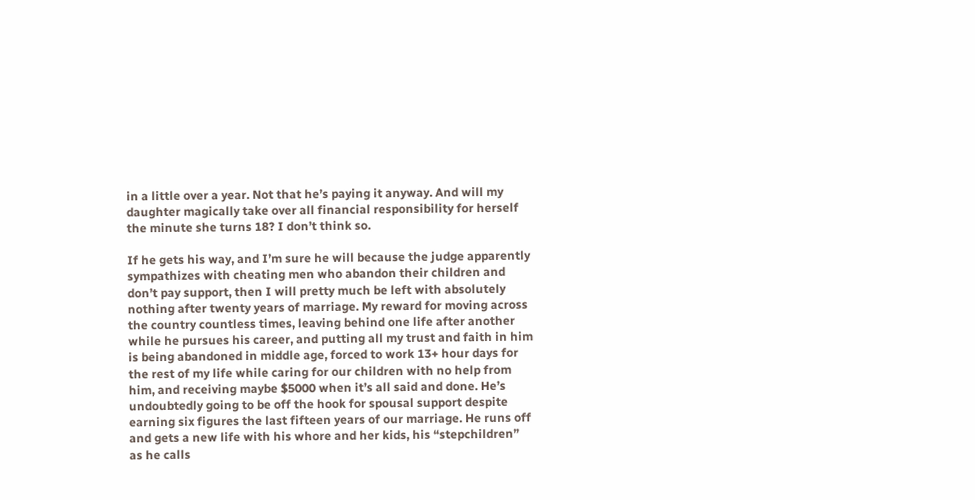in a little over a year. Not that he’s paying it anyway. And will my daughter magically take over all financial responsibility for herself the minute she turns 18? I don’t think so.

If he gets his way, and I’m sure he will because the judge apparently sympathizes with cheating men who abandon their children and don’t pay support, then I will pretty much be left with absolutely nothing after twenty years of marriage. My reward for moving across the country countless times, leaving behind one life after another while he pursues his career, and putting all my trust and faith in him is being abandoned in middle age, forced to work 13+ hour days for the rest of my life while caring for our children with no help from him, and receiving maybe $5000 when it’s all said and done. He’s undoubtedly going to be off the hook for spousal support despite earning six figures the last fifteen years of our marriage. He runs off and gets a new life with his whore and her kids, his “stepchildren” as he calls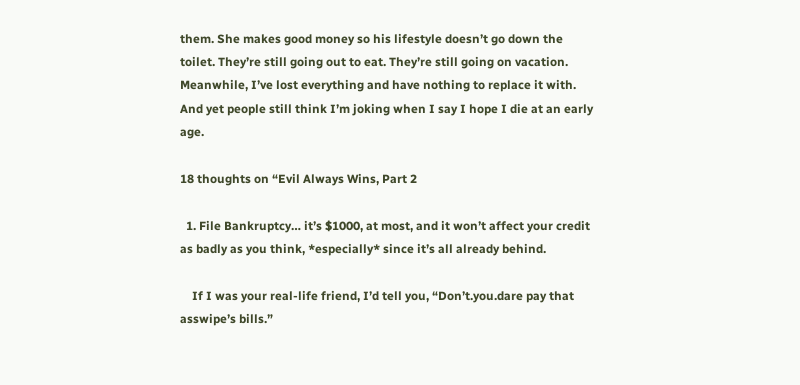them. She makes good money so his lifestyle doesn’t go down the toilet. They’re still going out to eat. They’re still going on vacation. Meanwhile, I’ve lost everything and have nothing to replace it with. And yet people still think I’m joking when I say I hope I die at an early age.

18 thoughts on “Evil Always Wins, Part 2

  1. File Bankruptcy… it’s $1000, at most, and it won’t affect your credit as badly as you think, *especially* since it’s all already behind.

    If I was your real-life friend, I’d tell you, “Don’t.you.dare pay that asswipe’s bills.”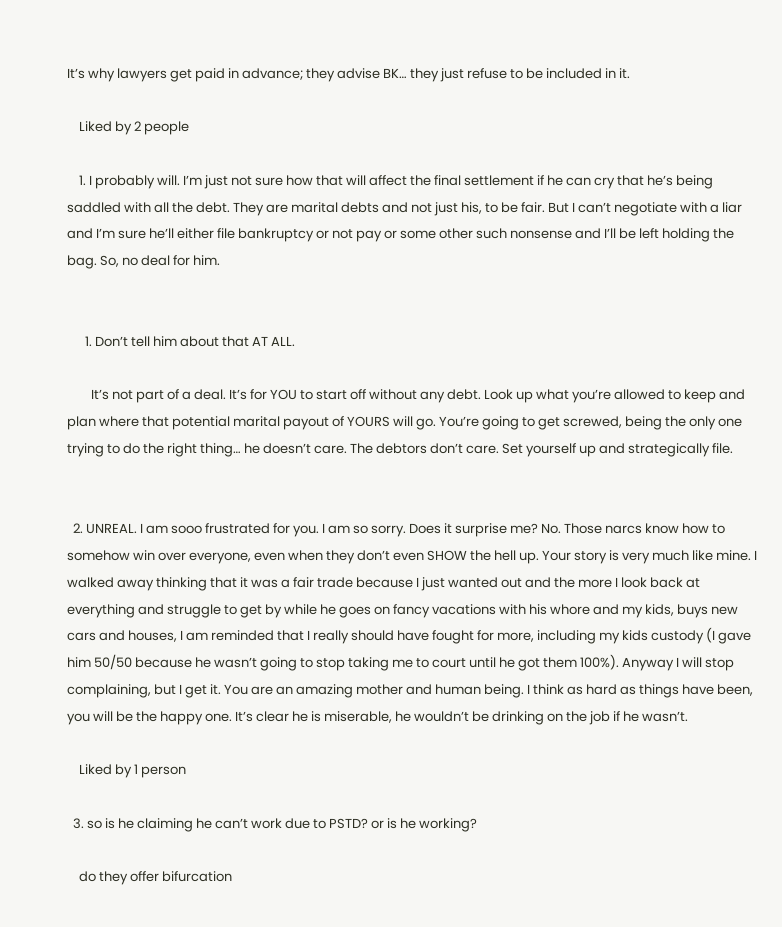It’s why lawyers get paid in advance; they advise BK… they just refuse to be included in it.

    Liked by 2 people

    1. I probably will. I’m just not sure how that will affect the final settlement if he can cry that he’s being saddled with all the debt. They are marital debts and not just his, to be fair. But I can’t negotiate with a liar and I’m sure he’ll either file bankruptcy or not pay or some other such nonsense and I’ll be left holding the bag. So, no deal for him.


      1. Don’t tell him about that AT ALL.

        It’s not part of a deal. It’s for YOU to start off without any debt. Look up what you’re allowed to keep and plan where that potential marital payout of YOURS will go. You’re going to get screwed, being the only one trying to do the right thing… he doesn’t care. The debtors don’t care. Set yourself up and strategically file.


  2. UNREAL. I am sooo frustrated for you. I am so sorry. Does it surprise me? No. Those narcs know how to somehow win over everyone, even when they don’t even SHOW the hell up. Your story is very much like mine. I walked away thinking that it was a fair trade because I just wanted out and the more I look back at everything and struggle to get by while he goes on fancy vacations with his whore and my kids, buys new cars and houses, I am reminded that I really should have fought for more, including my kids custody (I gave him 50/50 because he wasn’t going to stop taking me to court until he got them 100%). Anyway I will stop complaining, but I get it. You are an amazing mother and human being. I think as hard as things have been, you will be the happy one. It’s clear he is miserable, he wouldn’t be drinking on the job if he wasn’t.

    Liked by 1 person

  3. so is he claiming he can’t work due to PSTD? or is he working?

    do they offer bifurcation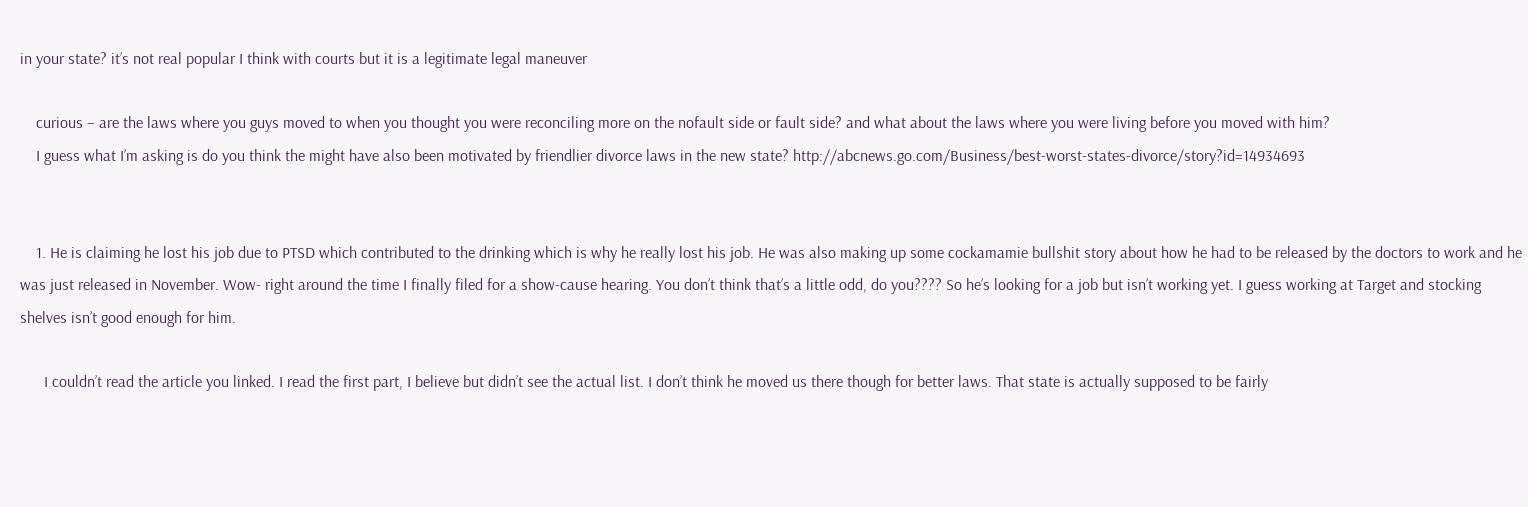in your state? it’s not real popular I think with courts but it is a legitimate legal maneuver

    curious – are the laws where you guys moved to when you thought you were reconciling more on the nofault side or fault side? and what about the laws where you were living before you moved with him?
    I guess what I’m asking is do you think the might have also been motivated by friendlier divorce laws in the new state? http://abcnews.go.com/Business/best-worst-states-divorce/story?id=14934693


    1. He is claiming he lost his job due to PTSD which contributed to the drinking which is why he really lost his job. He was also making up some cockamamie bullshit story about how he had to be released by the doctors to work and he was just released in November. Wow- right around the time I finally filed for a show-cause hearing. You don’t think that’s a little odd, do you???? So he’s looking for a job but isn’t working yet. I guess working at Target and stocking shelves isn’t good enough for him.

      I couldn’t read the article you linked. I read the first part, I believe but didn’t see the actual list. I don’t think he moved us there though for better laws. That state is actually supposed to be fairly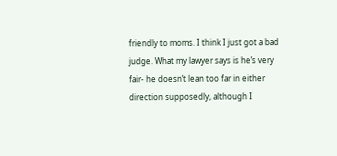friendly to moms. I think I just got a bad judge. What my lawyer says is he’s very fair- he doesn’t lean too far in either direction supposedly, although I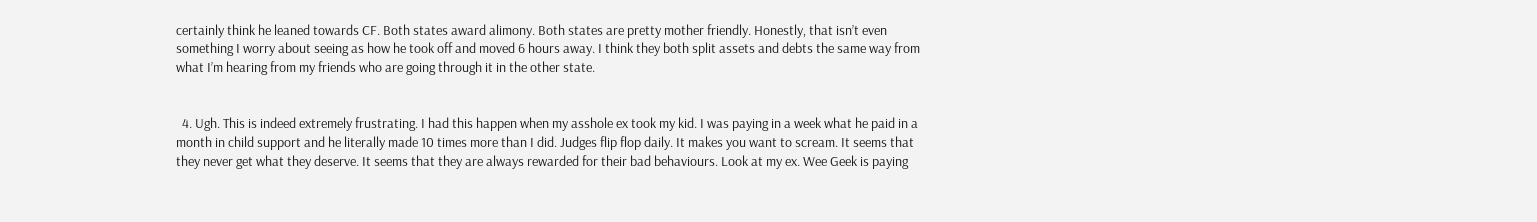certainly think he leaned towards CF. Both states award alimony. Both states are pretty mother friendly. Honestly, that isn’t even something I worry about seeing as how he took off and moved 6 hours away. I think they both split assets and debts the same way from what I’m hearing from my friends who are going through it in the other state.


  4. Ugh. This is indeed extremely frustrating. I had this happen when my asshole ex took my kid. I was paying in a week what he paid in a month in child support and he literally made 10 times more than I did. Judges flip flop daily. It makes you want to scream. It seems that they never get what they deserve. It seems that they are always rewarded for their bad behaviours. Look at my ex. Wee Geek is paying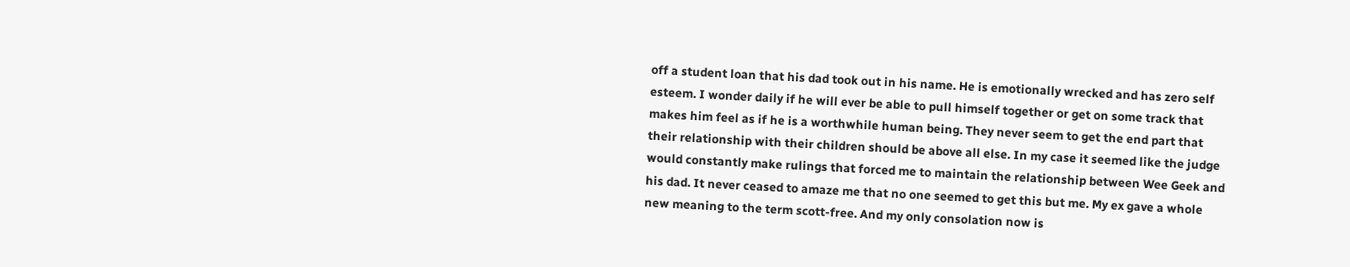off a student loan that his dad took out in his name. He is emotionally wrecked and has zero self esteem. I wonder daily if he will ever be able to pull himself together or get on some track that makes him feel as if he is a worthwhile human being. They never seem to get the end part that their relationship with their children should be above all else. In my case it seemed like the judge would constantly make rulings that forced me to maintain the relationship between Wee Geek and his dad. It never ceased to amaze me that no one seemed to get this but me. My ex gave a whole new meaning to the term scott-free. And my only consolation now is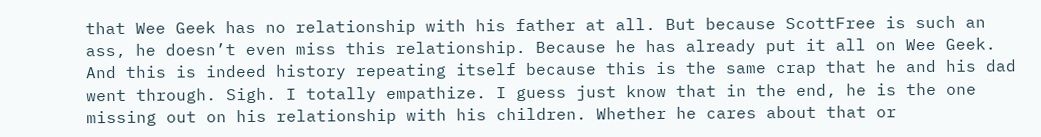that Wee Geek has no relationship with his father at all. But because ScottFree is such an ass, he doesn’t even miss this relationship. Because he has already put it all on Wee Geek. And this is indeed history repeating itself because this is the same crap that he and his dad went through. Sigh. I totally empathize. I guess just know that in the end, he is the one missing out on his relationship with his children. Whether he cares about that or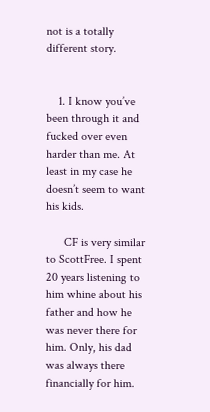not is a totally different story.


    1. I know you’ve been through it and fucked over even harder than me. At least in my case he doesn’t seem to want his kids.

      CF is very similar to ScottFree. I spent 20 years listening to him whine about his father and how he was never there for him. Only, his dad was always there financially for him.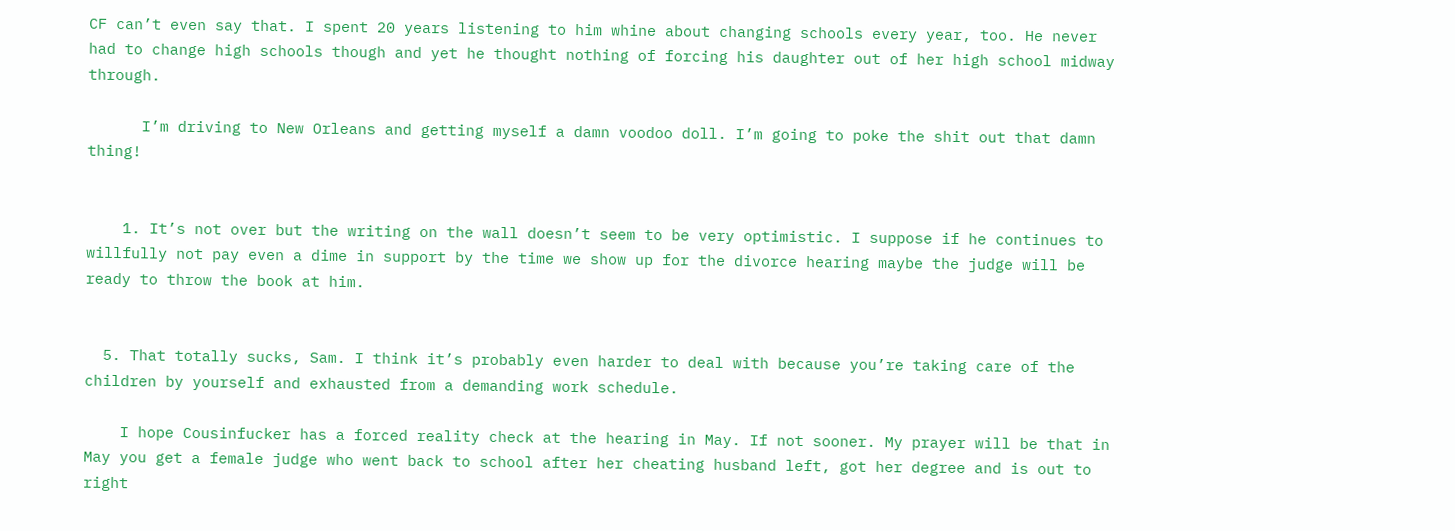CF can’t even say that. I spent 20 years listening to him whine about changing schools every year, too. He never had to change high schools though and yet he thought nothing of forcing his daughter out of her high school midway through.

      I’m driving to New Orleans and getting myself a damn voodoo doll. I’m going to poke the shit out that damn thing!


    1. It’s not over but the writing on the wall doesn’t seem to be very optimistic. I suppose if he continues to willfully not pay even a dime in support by the time we show up for the divorce hearing maybe the judge will be ready to throw the book at him.


  5. That totally sucks, Sam. I think it’s probably even harder to deal with because you’re taking care of the children by yourself and exhausted from a demanding work schedule.

    I hope Cousinfucker has a forced reality check at the hearing in May. If not sooner. My prayer will be that in May you get a female judge who went back to school after her cheating husband left, got her degree and is out to right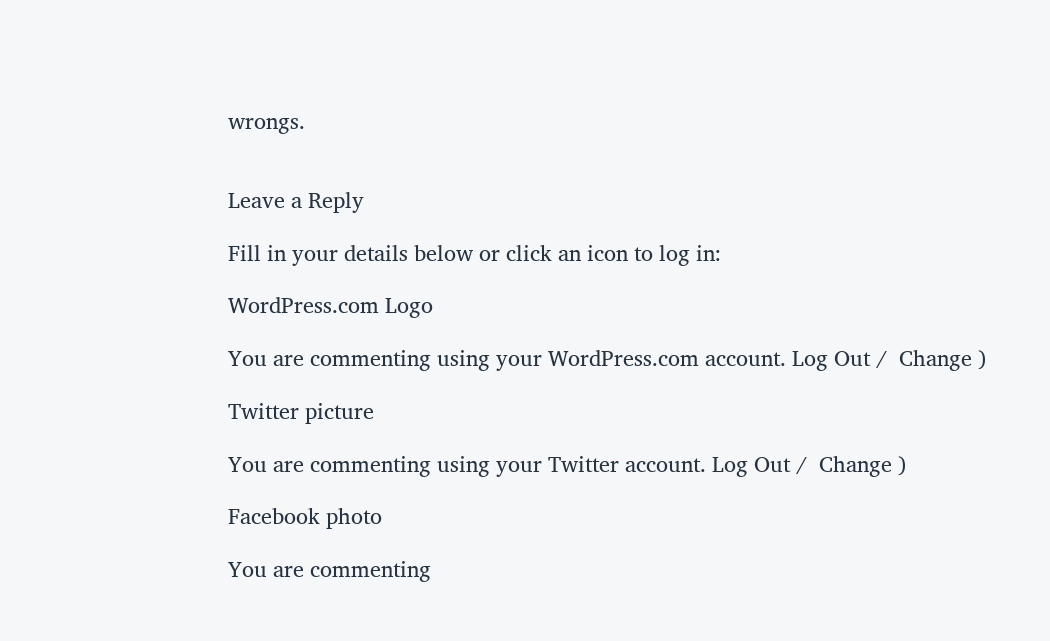wrongs.


Leave a Reply

Fill in your details below or click an icon to log in:

WordPress.com Logo

You are commenting using your WordPress.com account. Log Out /  Change )

Twitter picture

You are commenting using your Twitter account. Log Out /  Change )

Facebook photo

You are commenting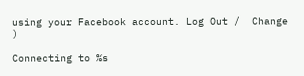using your Facebook account. Log Out /  Change )

Connecting to %s